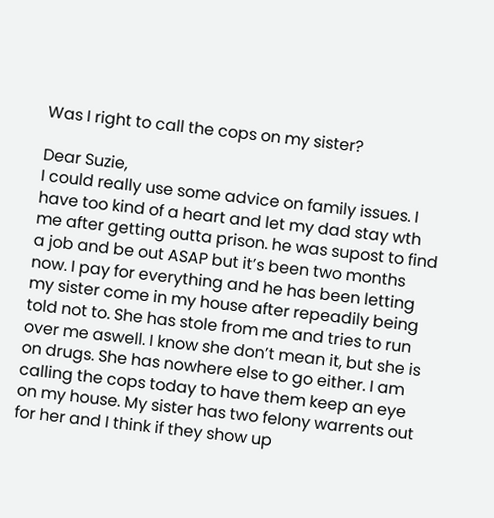Was I right to call the cops on my sister?

Dear Suzie,
I could really use some advice on family issues. I have too kind of a heart and let my dad stay wth me after getting outta prison. he was supost to find a job and be out ASAP but it’s been two months now. I pay for everything and he has been letting my sister come in my house after repeadily being told not to. She has stole from me and tries to run over me aswell. I know she don’t mean it, but she is on drugs. She has nowhere else to go either. I am calling the cops today to have them keep an eye on my house. My sister has two felony warrents out for her and I think if they show up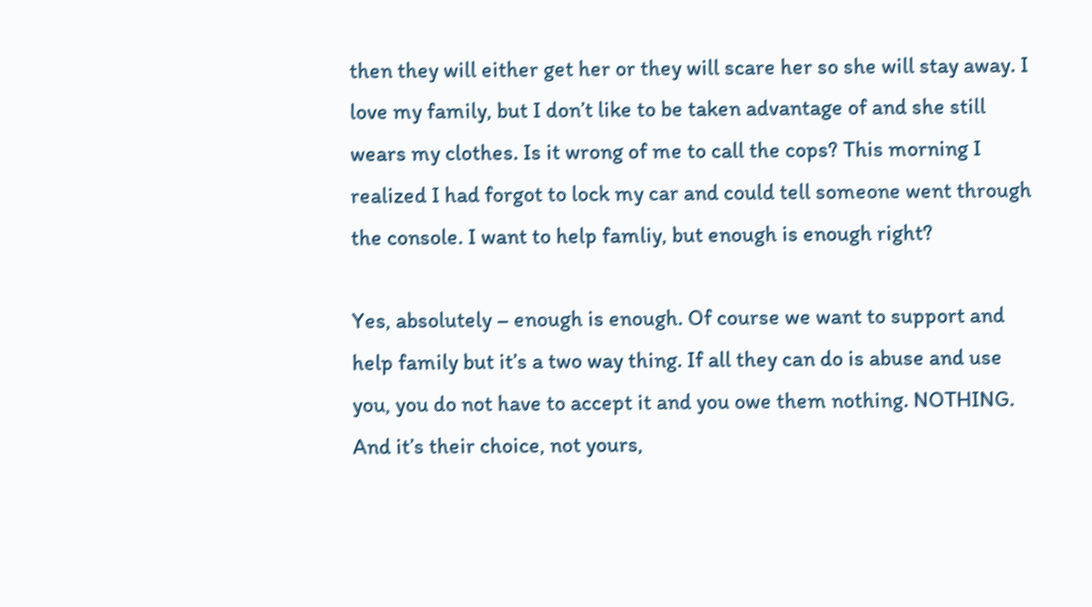then they will either get her or they will scare her so she will stay away. I love my family, but I don’t like to be taken advantage of and she still wears my clothes. Is it wrong of me to call the cops? This morning I realized I had forgot to lock my car and could tell someone went through the console. I want to help famliy, but enough is enough right?

Yes, absolutely – enough is enough. Of course we want to support and help family but it’s a two way thing. If all they can do is abuse and use you, you do not have to accept it and you owe them nothing. NOTHING. And it’s their choice, not yours,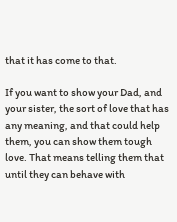that it has come to that.

If you want to show your Dad, and your sister, the sort of love that has any meaning, and that could help them, you can show them tough love. That means telling them that until they can behave with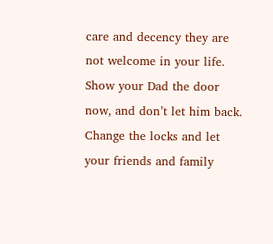care and decency they are not welcome in your life. Show your Dad the door now, and don’t let him back. Change the locks and let your friends and family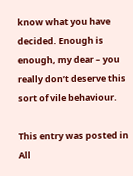know what you have decided. Enough is enough, my dear – you really don’t deserve this sort of vile behaviour.

This entry was posted in All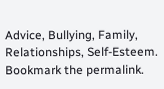Advice, Bullying, Family, Relationships, Self-Esteem. Bookmark the permalink.